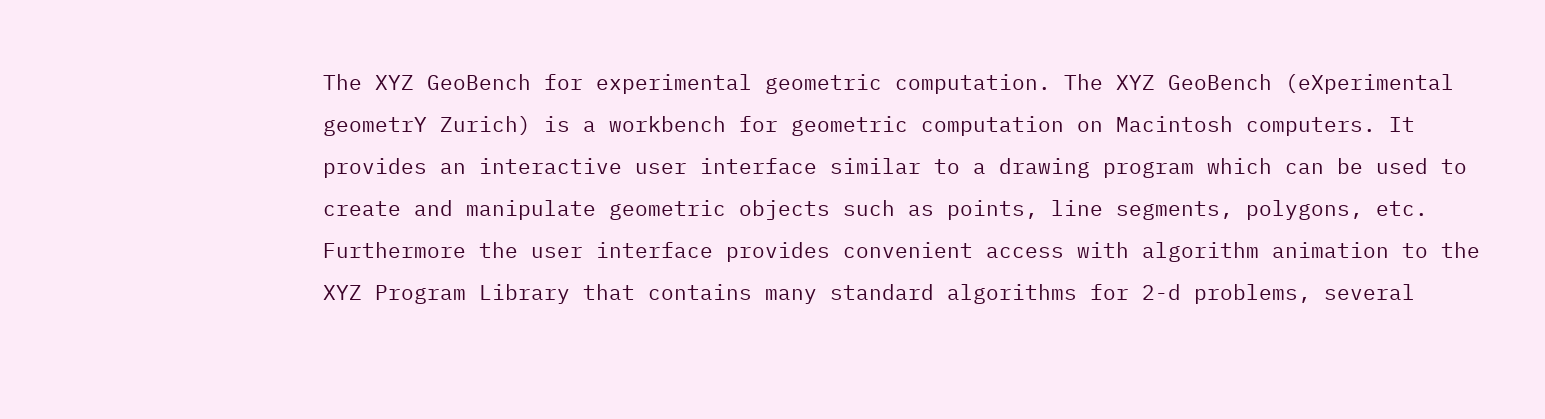The XYZ GeoBench for experimental geometric computation. The XYZ GeoBench (eXperimental geometrY Zurich) is a workbench for geometric computation on Macintosh computers. It provides an interactive user interface similar to a drawing program which can be used to create and manipulate geometric objects such as points, line segments, polygons, etc. Furthermore the user interface provides convenient access with algorithm animation to the XYZ Program Library that contains many standard algorithms for 2-d problems, several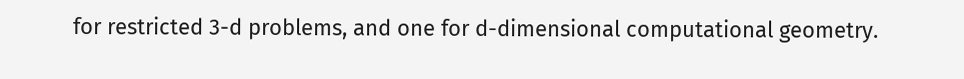for restricted 3-d problems, and one for d-dimensional computational geometry.